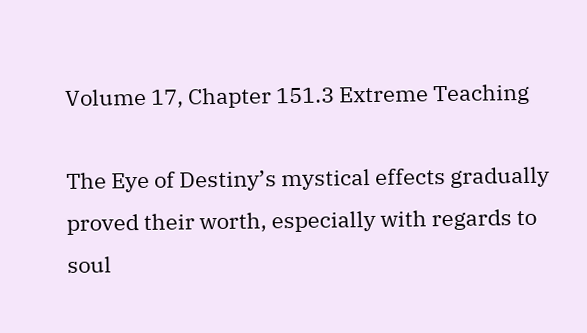Volume 17, Chapter 151.3 Extreme Teaching

The Eye of Destiny’s mystical effects gradually proved their worth, especially with regards to soul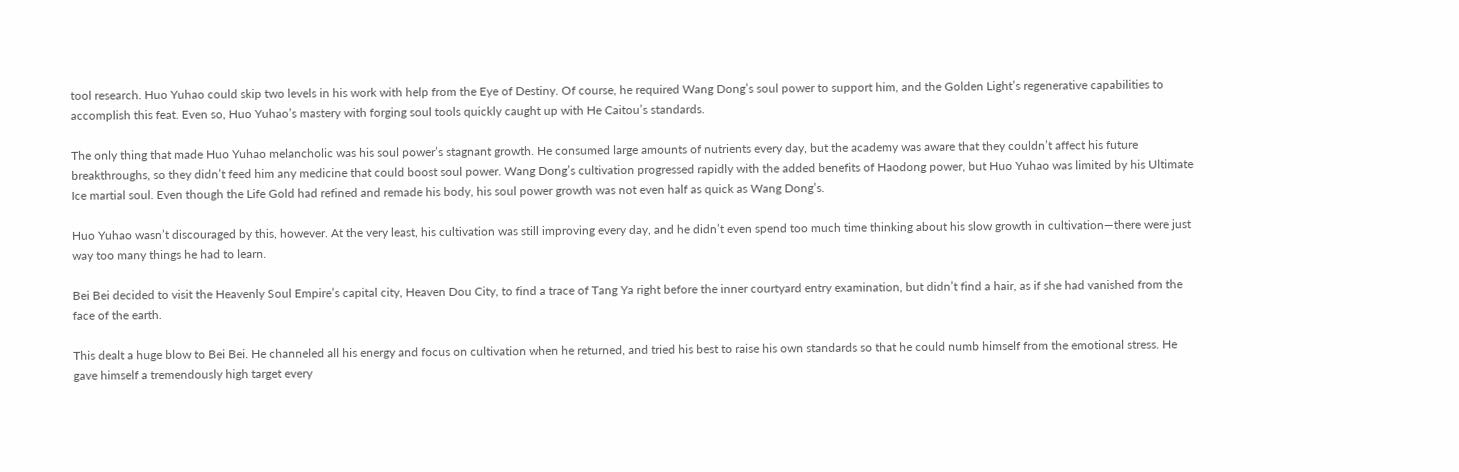tool research. Huo Yuhao could skip two levels in his work with help from the Eye of Destiny. Of course, he required Wang Dong’s soul power to support him, and the Golden Light’s regenerative capabilities to accomplish this feat. Even so, Huo Yuhao’s mastery with forging soul tools quickly caught up with He Caitou’s standards.

The only thing that made Huo Yuhao melancholic was his soul power’s stagnant growth. He consumed large amounts of nutrients every day, but the academy was aware that they couldn’t affect his future breakthroughs, so they didn’t feed him any medicine that could boost soul power. Wang Dong’s cultivation progressed rapidly with the added benefits of Haodong power, but Huo Yuhao was limited by his Ultimate Ice martial soul. Even though the Life Gold had refined and remade his body, his soul power growth was not even half as quick as Wang Dong’s.

Huo Yuhao wasn’t discouraged by this, however. At the very least, his cultivation was still improving every day, and he didn’t even spend too much time thinking about his slow growth in cultivation—there were just way too many things he had to learn.

Bei Bei decided to visit the Heavenly Soul Empire’s capital city, Heaven Dou City, to find a trace of Tang Ya right before the inner courtyard entry examination, but didn’t find a hair, as if she had vanished from the face of the earth.

This dealt a huge blow to Bei Bei. He channeled all his energy and focus on cultivation when he returned, and tried his best to raise his own standards so that he could numb himself from the emotional stress. He gave himself a tremendously high target every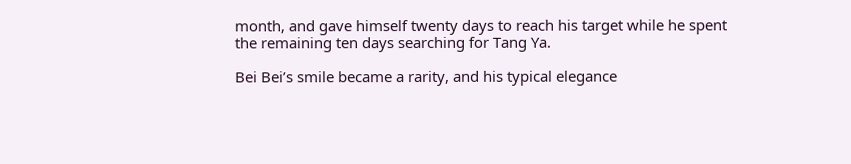month, and gave himself twenty days to reach his target while he spent the remaining ten days searching for Tang Ya.

Bei Bei’s smile became a rarity, and his typical elegance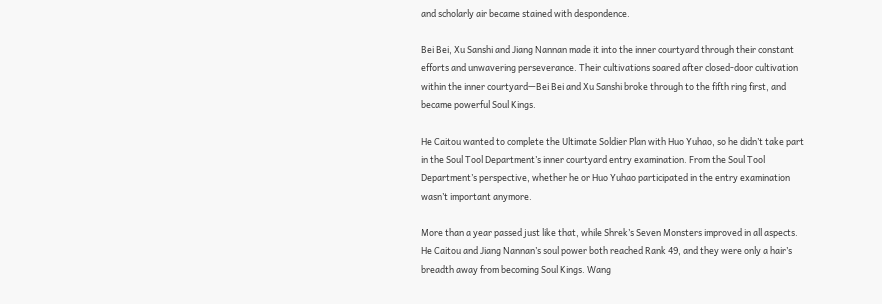and scholarly air became stained with despondence.

Bei Bei, Xu Sanshi and Jiang Nannan made it into the inner courtyard through their constant efforts and unwavering perseverance. Their cultivations soared after closed-door cultivation within the inner courtyard—Bei Bei and Xu Sanshi broke through to the fifth ring first, and became powerful Soul Kings.

He Caitou wanted to complete the Ultimate Soldier Plan with Huo Yuhao, so he didn’t take part in the Soul Tool Department’s inner courtyard entry examination. From the Soul Tool Department’s perspective, whether he or Huo Yuhao participated in the entry examination wasn’t important anymore.

More than a year passed just like that, while Shrek’s Seven Monsters improved in all aspects. He Caitou and Jiang Nannan’s soul power both reached Rank 49, and they were only a hair’s breadth away from becoming Soul Kings. Wang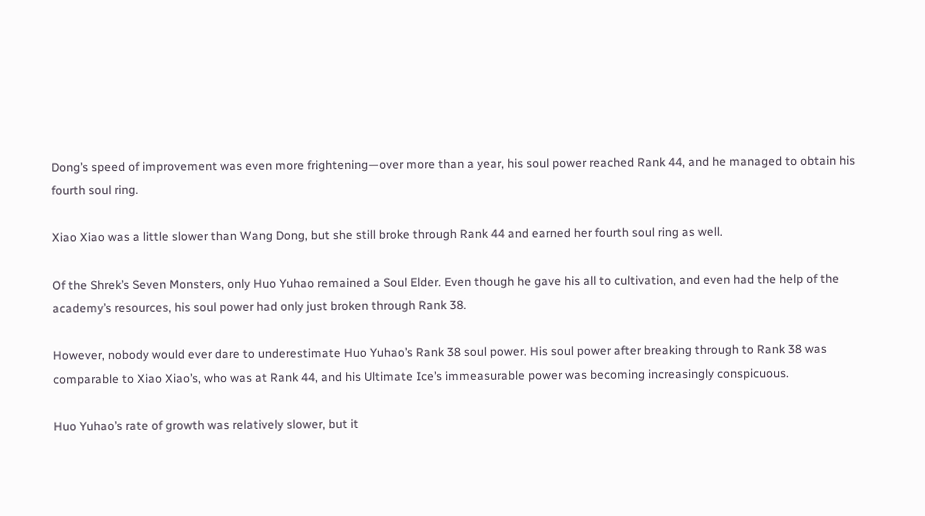Dong’s speed of improvement was even more frightening—over more than a year, his soul power reached Rank 44, and he managed to obtain his fourth soul ring.

Xiao Xiao was a little slower than Wang Dong, but she still broke through Rank 44 and earned her fourth soul ring as well.

Of the Shrek’s Seven Monsters, only Huo Yuhao remained a Soul Elder. Even though he gave his all to cultivation, and even had the help of the academy’s resources, his soul power had only just broken through Rank 38.

However, nobody would ever dare to underestimate Huo Yuhao’s Rank 38 soul power. His soul power after breaking through to Rank 38 was comparable to Xiao Xiao’s, who was at Rank 44, and his Ultimate Ice’s immeasurable power was becoming increasingly conspicuous.

Huo Yuhao’s rate of growth was relatively slower, but it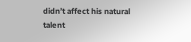didn’t affect his natural talent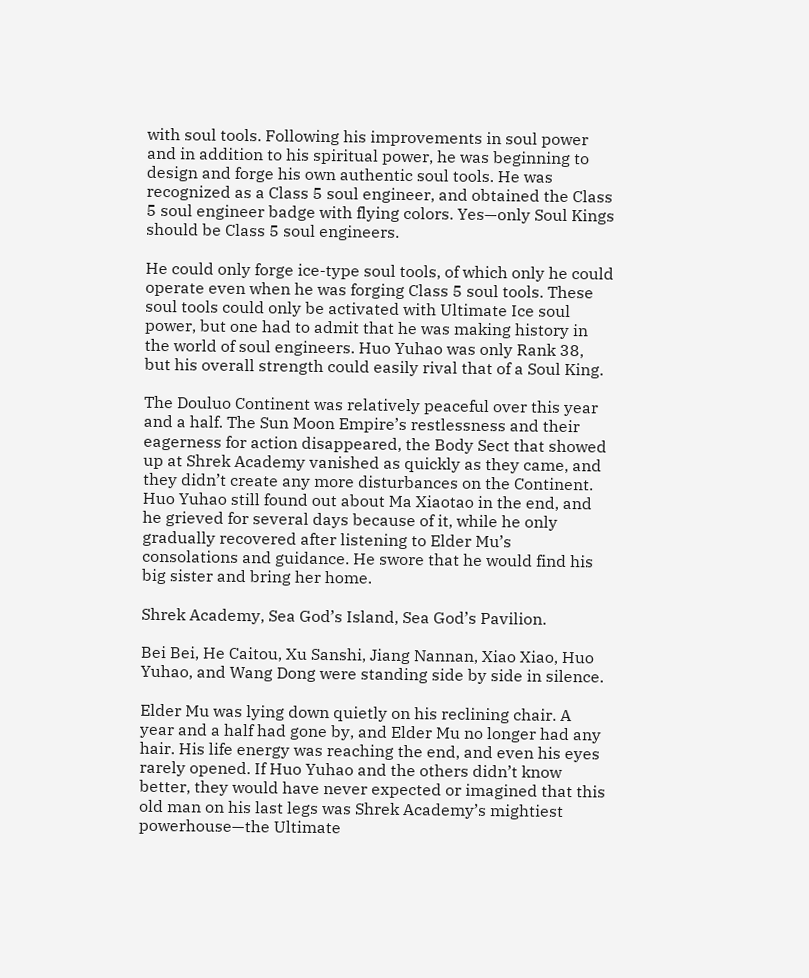with soul tools. Following his improvements in soul power and in addition to his spiritual power, he was beginning to design and forge his own authentic soul tools. He was recognized as a Class 5 soul engineer, and obtained the Class 5 soul engineer badge with flying colors. Yes—only Soul Kings should be Class 5 soul engineers.

He could only forge ice-type soul tools, of which only he could operate even when he was forging Class 5 soul tools. These soul tools could only be activated with Ultimate Ice soul power, but one had to admit that he was making history in the world of soul engineers. Huo Yuhao was only Rank 38, but his overall strength could easily rival that of a Soul King.

The Douluo Continent was relatively peaceful over this year and a half. The Sun Moon Empire’s restlessness and their eagerness for action disappeared, the Body Sect that showed up at Shrek Academy vanished as quickly as they came, and they didn’t create any more disturbances on the Continent. Huo Yuhao still found out about Ma Xiaotao in the end, and he grieved for several days because of it, while he only gradually recovered after listening to Elder Mu’s consolations and guidance. He swore that he would find his big sister and bring her home.

Shrek Academy, Sea God’s Island, Sea God’s Pavilion.

Bei Bei, He Caitou, Xu Sanshi, Jiang Nannan, Xiao Xiao, Huo Yuhao, and Wang Dong were standing side by side in silence.

Elder Mu was lying down quietly on his reclining chair. A year and a half had gone by, and Elder Mu no longer had any hair. His life energy was reaching the end, and even his eyes rarely opened. If Huo Yuhao and the others didn’t know better, they would have never expected or imagined that this old man on his last legs was Shrek Academy’s mightiest powerhouse—the Ultimate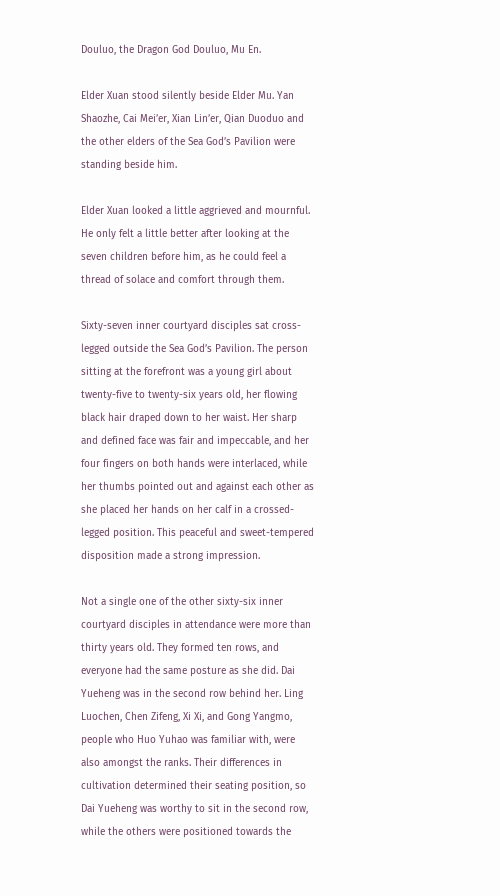Douluo, the Dragon God Douluo, Mu En.

Elder Xuan stood silently beside Elder Mu. Yan Shaozhe, Cai Mei’er, Xian Lin’er, Qian Duoduo and the other elders of the Sea God’s Pavilion were standing beside him.

Elder Xuan looked a little aggrieved and mournful. He only felt a little better after looking at the seven children before him, as he could feel a thread of solace and comfort through them.

Sixty-seven inner courtyard disciples sat cross-legged outside the Sea God’s Pavilion. The person sitting at the forefront was a young girl about twenty-five to twenty-six years old, her flowing black hair draped down to her waist. Her sharp and defined face was fair and impeccable, and her four fingers on both hands were interlaced, while her thumbs pointed out and against each other as she placed her hands on her calf in a crossed-legged position. This peaceful and sweet-tempered disposition made a strong impression.

Not a single one of the other sixty-six inner courtyard disciples in attendance were more than thirty years old. They formed ten rows, and everyone had the same posture as she did. Dai Yueheng was in the second row behind her. Ling Luochen, Chen Zifeng, Xi Xi, and Gong Yangmo, people who Huo Yuhao was familiar with, were also amongst the ranks. Their differences in cultivation determined their seating position, so Dai Yueheng was worthy to sit in the second row, while the others were positioned towards the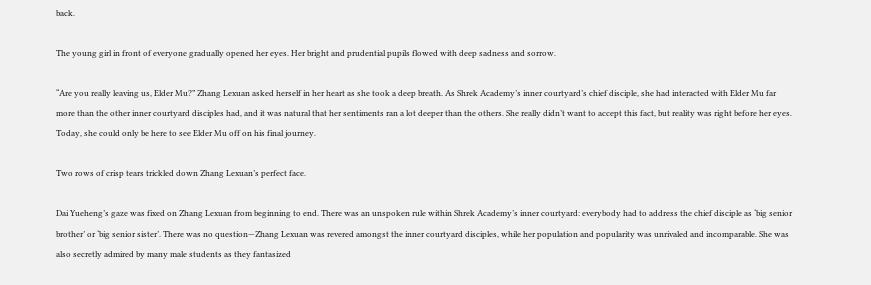back.

The young girl in front of everyone gradually opened her eyes. Her bright and prudential pupils flowed with deep sadness and sorrow.

“Are you really leaving us, Elder Mu?” Zhang Lexuan asked herself in her heart as she took a deep breath. As Shrek Academy’s inner courtyard’s chief disciple, she had interacted with Elder Mu far more than the other inner courtyard disciples had, and it was natural that her sentiments ran a lot deeper than the others. She really didn’t want to accept this fact, but reality was right before her eyes. Today, she could only be here to see Elder Mu off on his final journey.

Two rows of crisp tears trickled down Zhang Lexuan’s perfect face.

Dai Yueheng’s gaze was fixed on Zhang Lexuan from beginning to end. There was an unspoken rule within Shrek Academy’s inner courtyard: everybody had to address the chief disciple as ‘big senior brother’ or ‘big senior sister’. There was no question—Zhang Lexuan was revered amongst the inner courtyard disciples, while her population and popularity was unrivaled and incomparable. She was also secretly admired by many male students as they fantasized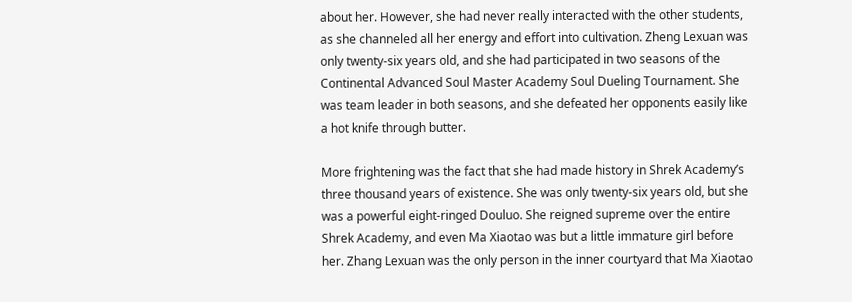about her. However, she had never really interacted with the other students, as she channeled all her energy and effort into cultivation. Zheng Lexuan was only twenty-six years old, and she had participated in two seasons of the Continental Advanced Soul Master Academy Soul Dueling Tournament. She was team leader in both seasons, and she defeated her opponents easily like a hot knife through butter.

More frightening was the fact that she had made history in Shrek Academy’s three thousand years of existence. She was only twenty-six years old, but she was a powerful eight-ringed Douluo. She reigned supreme over the entire Shrek Academy, and even Ma Xiaotao was but a little immature girl before her. Zhang Lexuan was the only person in the inner courtyard that Ma Xiaotao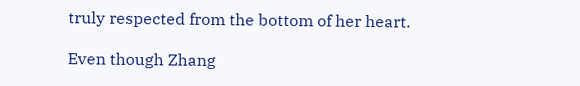truly respected from the bottom of her heart.

Even though Zhang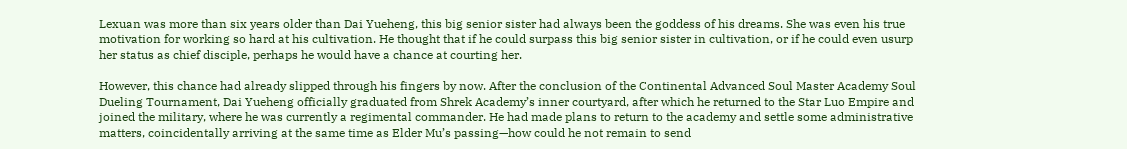Lexuan was more than six years older than Dai Yueheng, this big senior sister had always been the goddess of his dreams. She was even his true motivation for working so hard at his cultivation. He thought that if he could surpass this big senior sister in cultivation, or if he could even usurp her status as chief disciple, perhaps he would have a chance at courting her.

However, this chance had already slipped through his fingers by now. After the conclusion of the Continental Advanced Soul Master Academy Soul Dueling Tournament, Dai Yueheng officially graduated from Shrek Academy’s inner courtyard, after which he returned to the Star Luo Empire and joined the military, where he was currently a regimental commander. He had made plans to return to the academy and settle some administrative matters, coincidentally arriving at the same time as Elder Mu’s passing—how could he not remain to send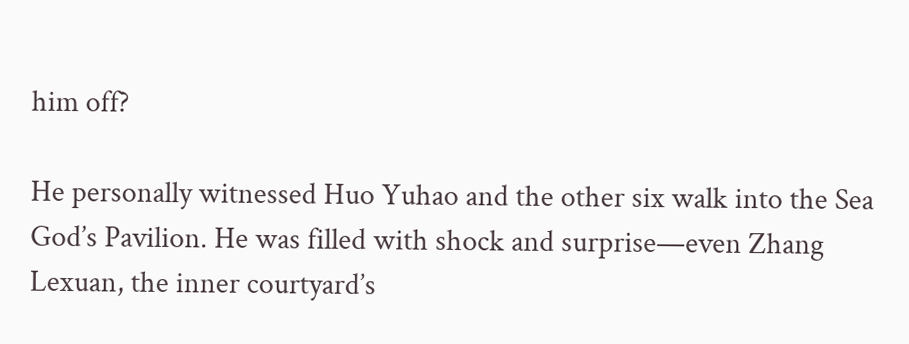him off?

He personally witnessed Huo Yuhao and the other six walk into the Sea God’s Pavilion. He was filled with shock and surprise—even Zhang Lexuan, the inner courtyard’s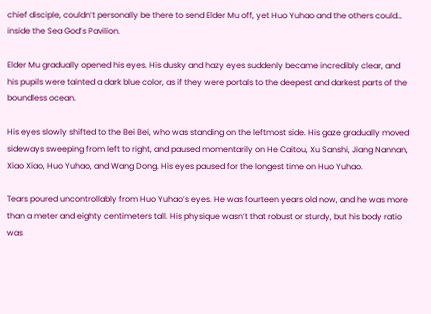chief disciple, couldn’t personally be there to send Elder Mu off, yet Huo Yuhao and the others could… inside the Sea God’s Pavilion.

Elder Mu gradually opened his eyes. His dusky and hazy eyes suddenly became incredibly clear, and his pupils were tainted a dark blue color, as if they were portals to the deepest and darkest parts of the boundless ocean.

His eyes slowly shifted to the Bei Bei, who was standing on the leftmost side. His gaze gradually moved sideways sweeping from left to right, and paused momentarily on He Caitou, Xu Sanshi, Jiang Nannan, Xiao Xiao, Huo Yuhao, and Wang Dong. His eyes paused for the longest time on Huo Yuhao.

Tears poured uncontrollably from Huo Yuhao’s eyes. He was fourteen years old now, and he was more than a meter and eighty centimeters tall. His physique wasn’t that robust or sturdy, but his body ratio was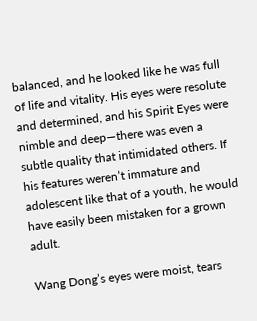balanced, and he looked like he was full of life and vitality. His eyes were resolute and determined, and his Spirit Eyes were nimble and deep—there was even a subtle quality that intimidated others. If his features weren’t immature and adolescent like that of a youth, he would have easily been mistaken for a grown adult.

Wang Dong’s eyes were moist, tears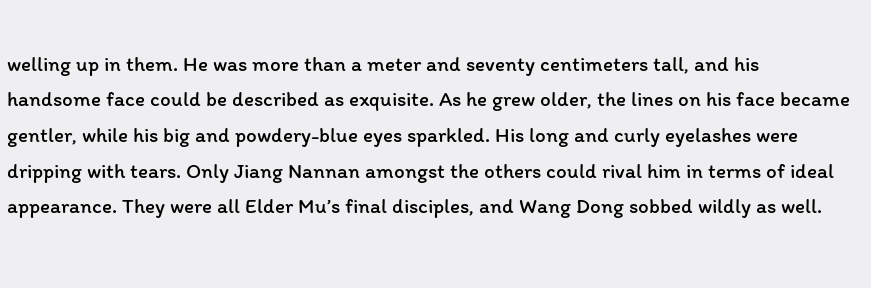welling up in them. He was more than a meter and seventy centimeters tall, and his handsome face could be described as exquisite. As he grew older, the lines on his face became gentler, while his big and powdery-blue eyes sparkled. His long and curly eyelashes were dripping with tears. Only Jiang Nannan amongst the others could rival him in terms of ideal appearance. They were all Elder Mu’s final disciples, and Wang Dong sobbed wildly as well.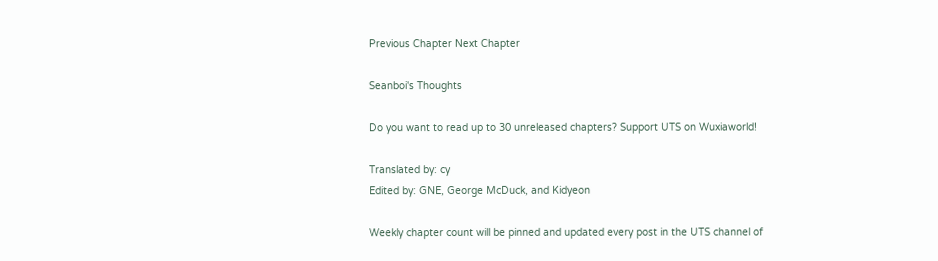Previous Chapter Next Chapter

Seanboi's Thoughts

Do you want to read up to 30 unreleased chapters? Support UTS on Wuxiaworld!

Translated by: cy
Edited by: GNE, George McDuck, and Kidyeon

Weekly chapter count will be pinned and updated every post in the UTS channel of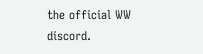the official WW discord.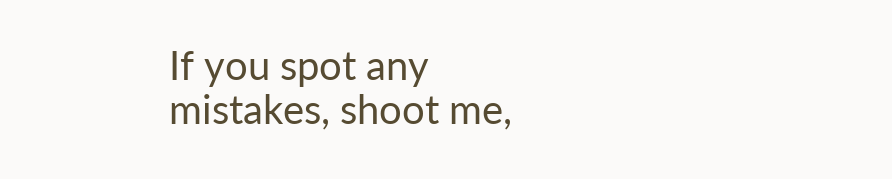If you spot any mistakes, shoot me,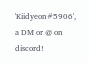'Kiidyeon#5906', a DM or @ on discord!